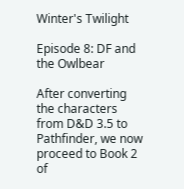Winter's Twilight

Episode 8: DF and the Owlbear

After converting the characters from D&D 3.5 to Pathfinder, we now proceed to Book 2 of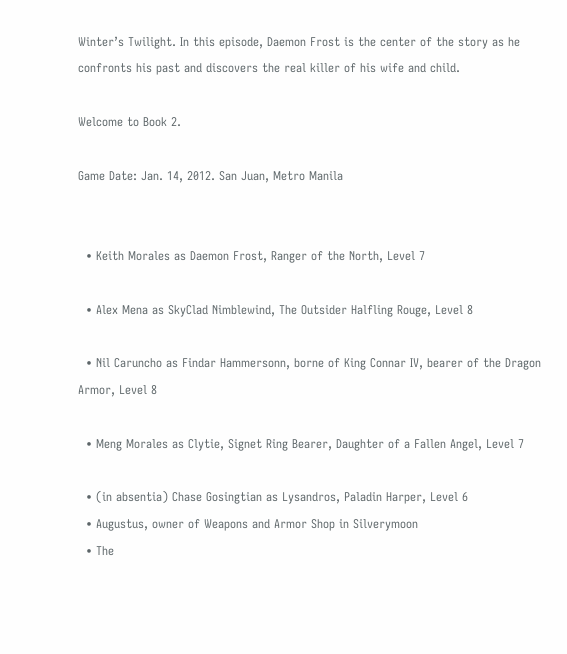Winter’s Twilight. In this episode, Daemon Frost is the center of the story as he confronts his past and discovers the real killer of his wife and child.

Welcome to Book 2.

Game Date: Jan. 14, 2012. San Juan, Metro Manila


  • Keith Morales as Daemon Frost, Ranger of the North, Level 7

  • Alex Mena as SkyClad Nimblewind, The Outsider Halfling Rouge, Level 8

  • Nil Caruncho as Findar Hammersonn, borne of King Connar IV, bearer of the Dragon Armor, Level 8

  • Meng Morales as Clytie, Signet Ring Bearer, Daughter of a Fallen Angel, Level 7

  • (in absentia) Chase Gosingtian as Lysandros, Paladin Harper, Level 6
  • Augustus, owner of Weapons and Armor Shop in Silverymoon
  • The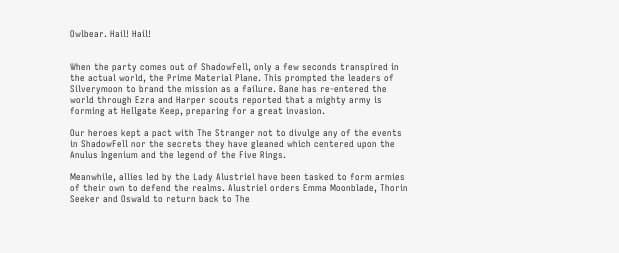Owlbear. Hail! Hail!


When the party comes out of ShadowFell, only a few seconds transpired in the actual world, the Prime Material Plane. This prompted the leaders of Silverymoon to brand the mission as a failure. Bane has re-entered the world through Ezra and Harper scouts reported that a mighty army is forming at Hellgate Keep, preparing for a great invasion.

Our heroes kept a pact with The Stranger not to divulge any of the events in ShadowFell nor the secrets they have gleaned which centered upon the Anulus Ingenium and the legend of the Five Rings.

Meanwhile, allies led by the Lady Alustriel have been tasked to form armies of their own to defend the realms. Alustriel orders Emma Moonblade, Thorin Seeker and Oswald to return back to The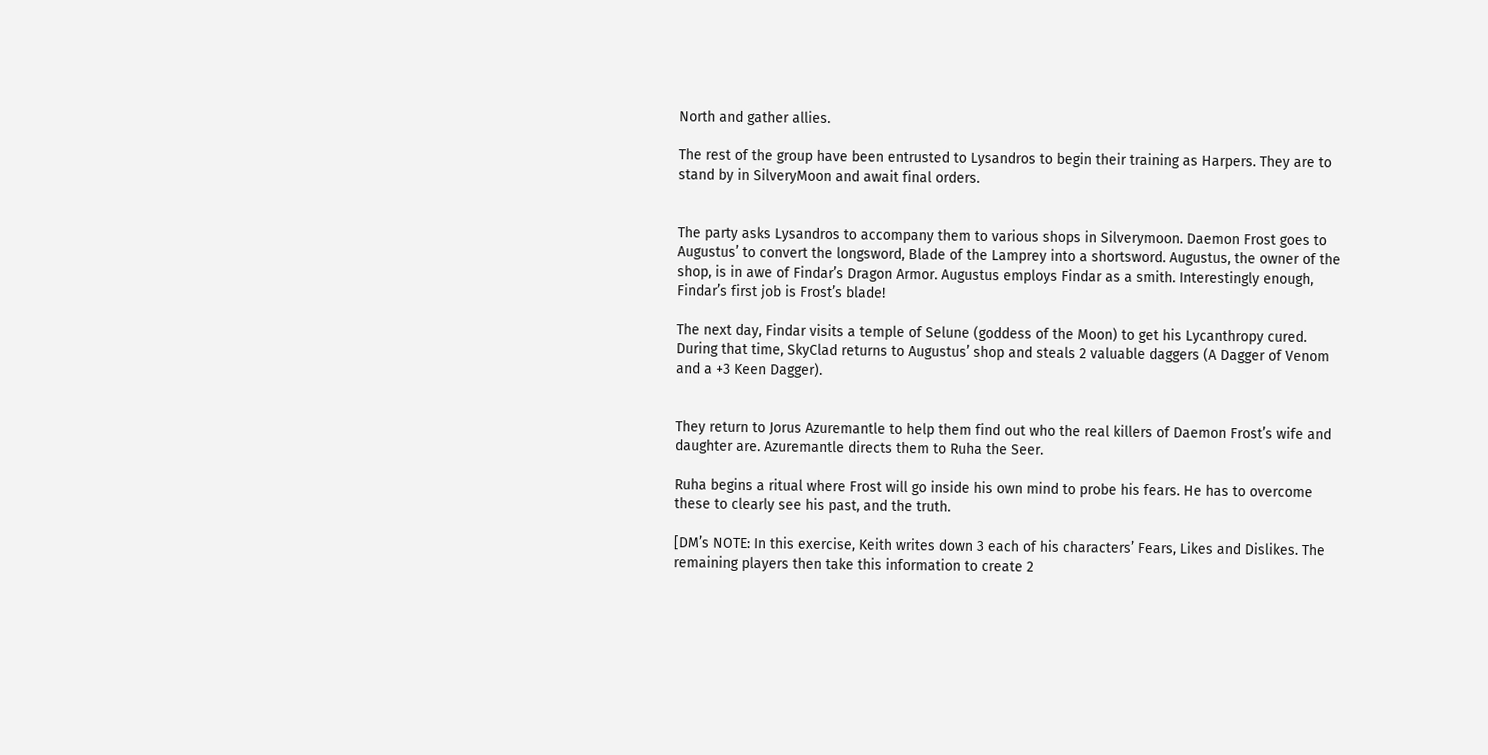North and gather allies.

The rest of the group have been entrusted to Lysandros to begin their training as Harpers. They are to stand by in SilveryMoon and await final orders.


The party asks Lysandros to accompany them to various shops in Silverymoon. Daemon Frost goes to Augustus’ to convert the longsword, Blade of the Lamprey into a shortsword. Augustus, the owner of the shop, is in awe of Findar’s Dragon Armor. Augustus employs Findar as a smith. Interestingly enough, Findar’s first job is Frost’s blade!

The next day, Findar visits a temple of Selune (goddess of the Moon) to get his Lycanthropy cured. During that time, SkyClad returns to Augustus’ shop and steals 2 valuable daggers (A Dagger of Venom and a +3 Keen Dagger).


They return to Jorus Azuremantle to help them find out who the real killers of Daemon Frost’s wife and daughter are. Azuremantle directs them to Ruha the Seer.

Ruha begins a ritual where Frost will go inside his own mind to probe his fears. He has to overcome these to clearly see his past, and the truth.

[DM’s NOTE: In this exercise, Keith writes down 3 each of his characters’ Fears, Likes and Dislikes. The remaining players then take this information to create 2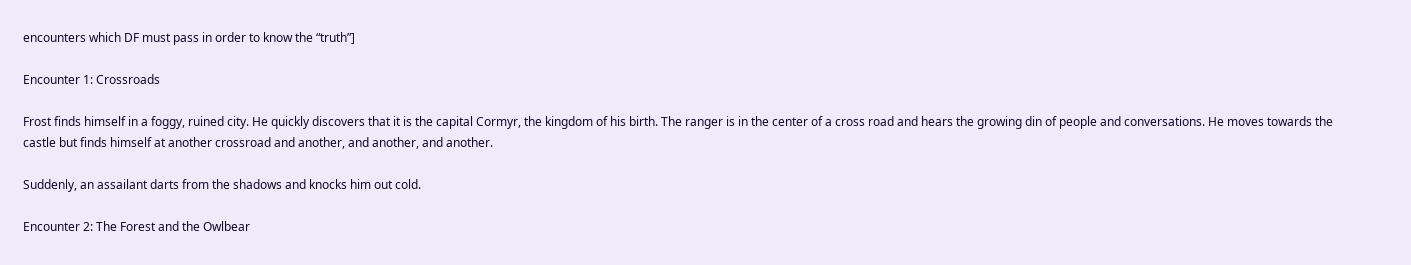encounters which DF must pass in order to know the “truth”]

Encounter 1: Crossroads

Frost finds himself in a foggy, ruined city. He quickly discovers that it is the capital Cormyr, the kingdom of his birth. The ranger is in the center of a cross road and hears the growing din of people and conversations. He moves towards the castle but finds himself at another crossroad and another, and another, and another.

Suddenly, an assailant darts from the shadows and knocks him out cold.

Encounter 2: The Forest and the Owlbear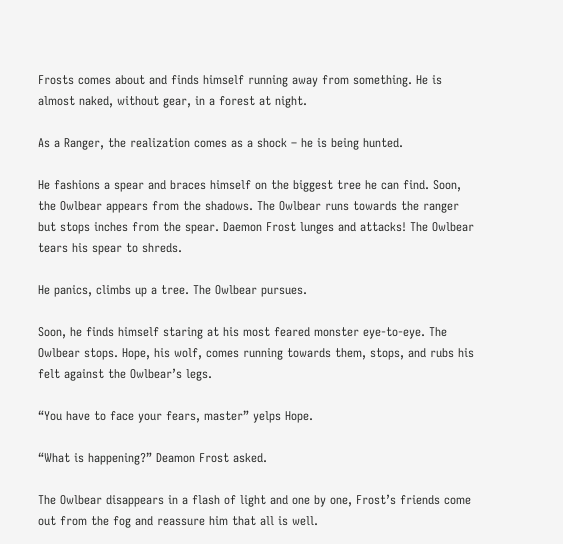Frosts comes about and finds himself running away from something. He is almost naked, without gear, in a forest at night.

As a Ranger, the realization comes as a shock – he is being hunted.

He fashions a spear and braces himself on the biggest tree he can find. Soon, the Owlbear appears from the shadows. The Owlbear runs towards the ranger but stops inches from the spear. Daemon Frost lunges and attacks! The Owlbear tears his spear to shreds.

He panics, climbs up a tree. The Owlbear pursues.

Soon, he finds himself staring at his most feared monster eye-to-eye. The Owlbear stops. Hope, his wolf, comes running towards them, stops, and rubs his felt against the Owlbear’s legs.

“You have to face your fears, master” yelps Hope.

“What is happening?” Deamon Frost asked.

The Owlbear disappears in a flash of light and one by one, Frost’s friends come out from the fog and reassure him that all is well.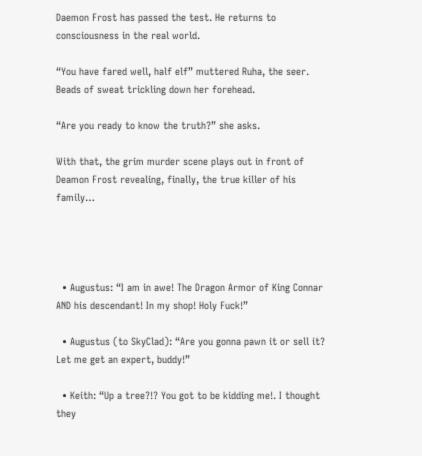Daemon Frost has passed the test. He returns to consciousness in the real world.

“You have fared well, half elf” muttered Ruha, the seer. Beads of sweat trickling down her forehead.

“Are you ready to know the truth?” she asks.

With that, the grim murder scene plays out in front of Deamon Frost revealing, finally, the true killer of his family…




  • Augustus: “I am in awe! The Dragon Armor of King Connar AND his descendant! In my shop! Holy Fuck!”

  • Augustus (to SkyClad): “Are you gonna pawn it or sell it? Let me get an expert, buddy!”

  • Keith: “Up a tree?!? You got to be kidding me!. I thought they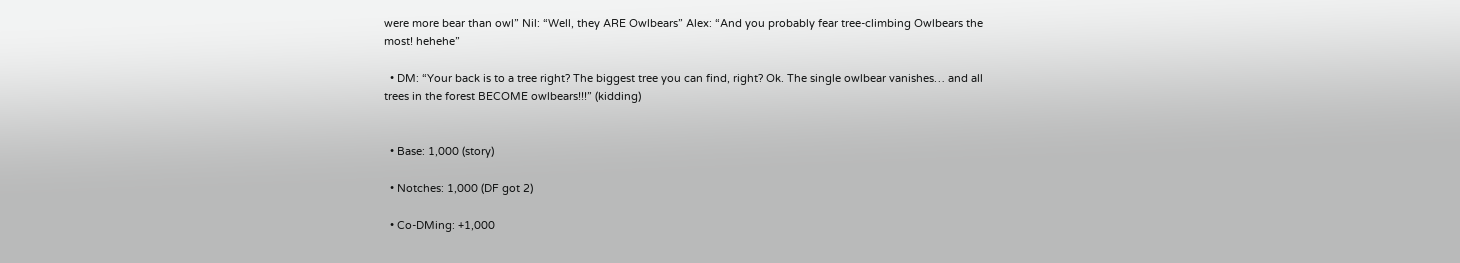were more bear than owl” Nil: “Well, they ARE Owlbears” Alex: “And you probably fear tree-climbing Owlbears the most! hehehe”

  • DM: “Your back is to a tree right? The biggest tree you can find, right? Ok. The single owlbear vanishes… and all trees in the forest BECOME owlbears!!!” (kidding)


  • Base: 1,000 (story)

  • Notches: 1,000 (DF got 2)

  • Co-DMing: +1,000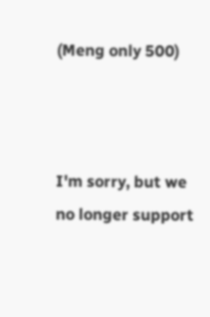(Meng only 500)



I'm sorry, but we no longer support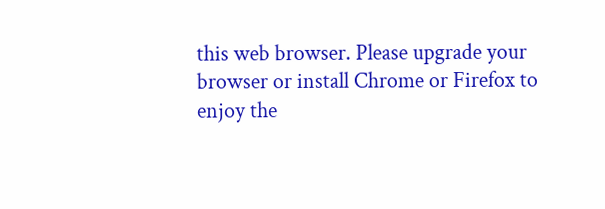this web browser. Please upgrade your browser or install Chrome or Firefox to enjoy the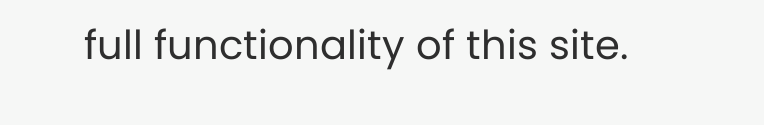full functionality of this site.